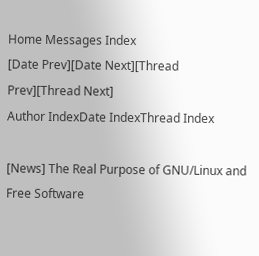Home Messages Index
[Date Prev][Date Next][Thread Prev][Thread Next]
Author IndexDate IndexThread Index

[News] The Real Purpose of GNU/Linux and Free Software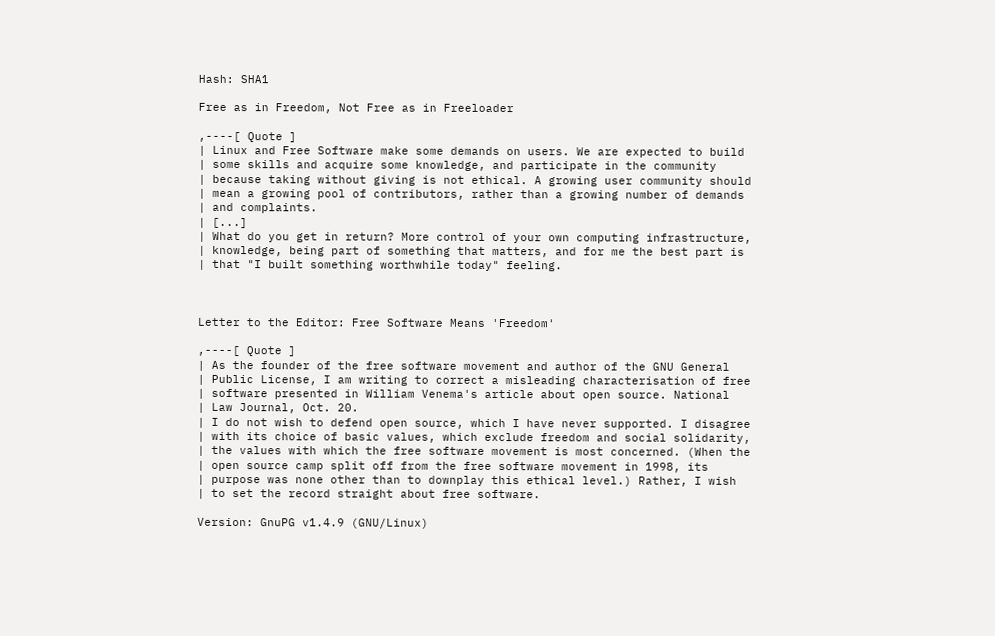Hash: SHA1

Free as in Freedom, Not Free as in Freeloader

,----[ Quote ]
| Linux and Free Software make some demands on users. We are expected to build
| some skills and acquire some knowledge, and participate in the community
| because taking without giving is not ethical. A growing user community should
| mean a growing pool of contributors, rather than a growing number of demands
| and complaints.
| [...]
| What do you get in return? More control of your own computing infrastructure,
| knowledge, being part of something that matters, and for me the best part is
| that "I built something worthwhile today" feeling.



Letter to the Editor: Free Software Means 'Freedom'

,----[ Quote ]
| As the founder of the free software movement and author of the GNU General
| Public License, I am writing to correct a misleading characterisation of free
| software presented in William Venema's article about open source. National
| Law Journal, Oct. 20.
| I do not wish to defend open source, which I have never supported. I disagree
| with its choice of basic values, which exclude freedom and social solidarity,
| the values with which the free software movement is most concerned. (When the
| open source camp split off from the free software movement in 1998, its
| purpose was none other than to downplay this ethical level.) Rather, I wish
| to set the record straight about free software.

Version: GnuPG v1.4.9 (GNU/Linux)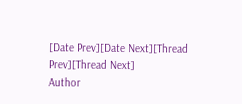[Date Prev][Date Next][Thread Prev][Thread Next]
Author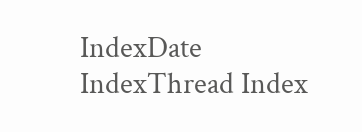IndexDate IndexThread Index